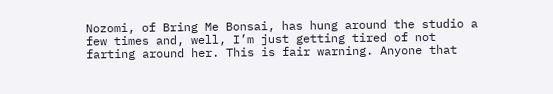Nozomi, of Bring Me Bonsai, has hung around the studio a few times and, well, I’m just getting tired of not farting around her. This is fair warning. Anyone that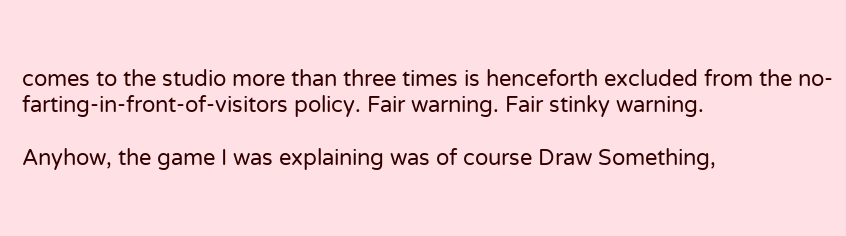comes to the studio more than three times is henceforth excluded from the no-farting-in-front-of-visitors policy. Fair warning. Fair stinky warning.

Anyhow, the game I was explaining was of course Draw Something,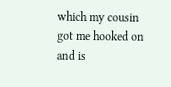which my cousin got me hooked on and is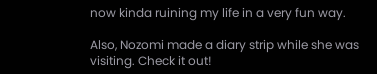now kinda ruining my life in a very fun way.

Also, Nozomi made a diary strip while she was visiting. Check it out!